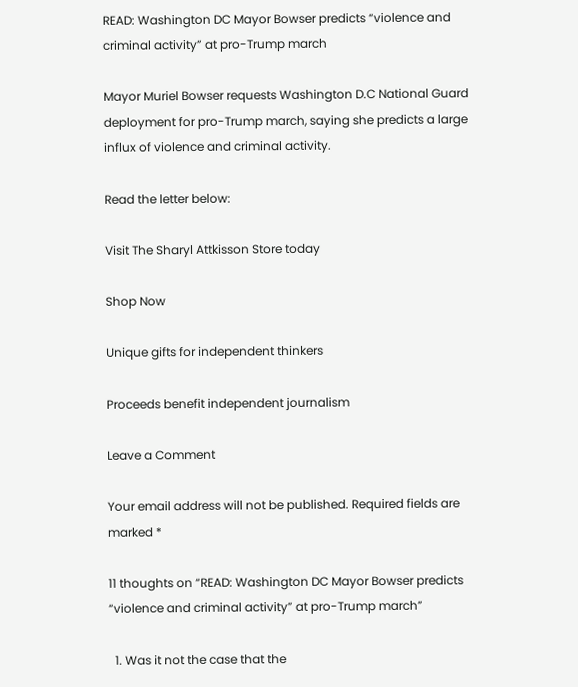READ: Washington DC Mayor Bowser predicts “violence and criminal activity” at pro-Trump march

Mayor Muriel Bowser requests Washington D.C National Guard deployment for pro-Trump march, saying she predicts a large influx of violence and criminal activity.

Read the letter below:

Visit The Sharyl Attkisson Store today

Shop Now

Unique gifts for independent thinkers

Proceeds benefit independent journalism

Leave a Comment

Your email address will not be published. Required fields are marked *

11 thoughts on “READ: Washington DC Mayor Bowser predicts “violence and criminal activity” at pro-Trump march”

  1. Was it not the case that the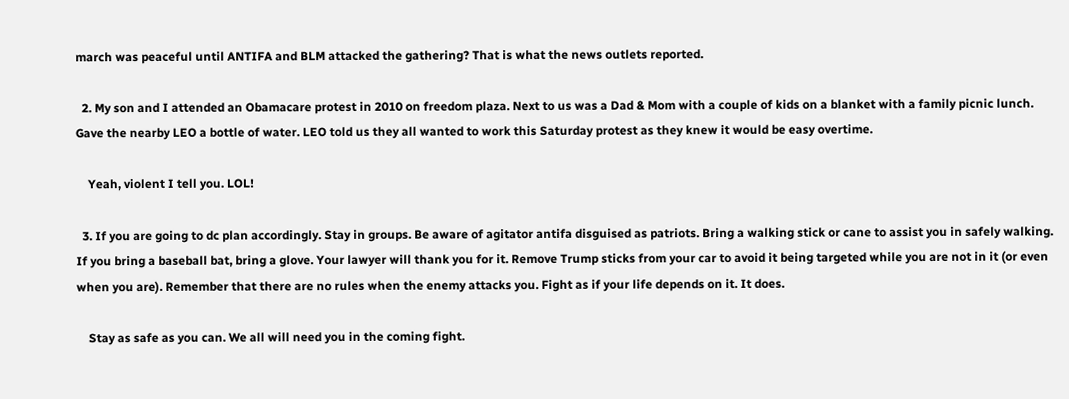march was peaceful until ANTIFA and BLM attacked the gathering? That is what the news outlets reported.

  2. My son and I attended an Obamacare protest in 2010 on freedom plaza. Next to us was a Dad & Mom with a couple of kids on a blanket with a family picnic lunch. Gave the nearby LEO a bottle of water. LEO told us they all wanted to work this Saturday protest as they knew it would be easy overtime.

    Yeah, violent I tell you. LOL!

  3. If you are going to dc plan accordingly. Stay in groups. Be aware of agitator antifa disguised as patriots. Bring a walking stick or cane to assist you in safely walking. If you bring a baseball bat, bring a glove. Your lawyer will thank you for it. Remove Trump sticks from your car to avoid it being targeted while you are not in it (or even when you are). Remember that there are no rules when the enemy attacks you. Fight as if your life depends on it. It does.

    Stay as safe as you can. We all will need you in the coming fight.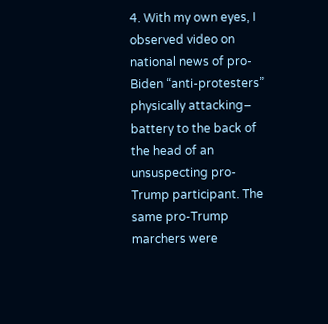4. With my own eyes, I observed video on national news of pro-Biden “anti-protesters” physically attacking– battery to the back of the head of an unsuspecting pro-Trump participant. The same pro-Trump marchers were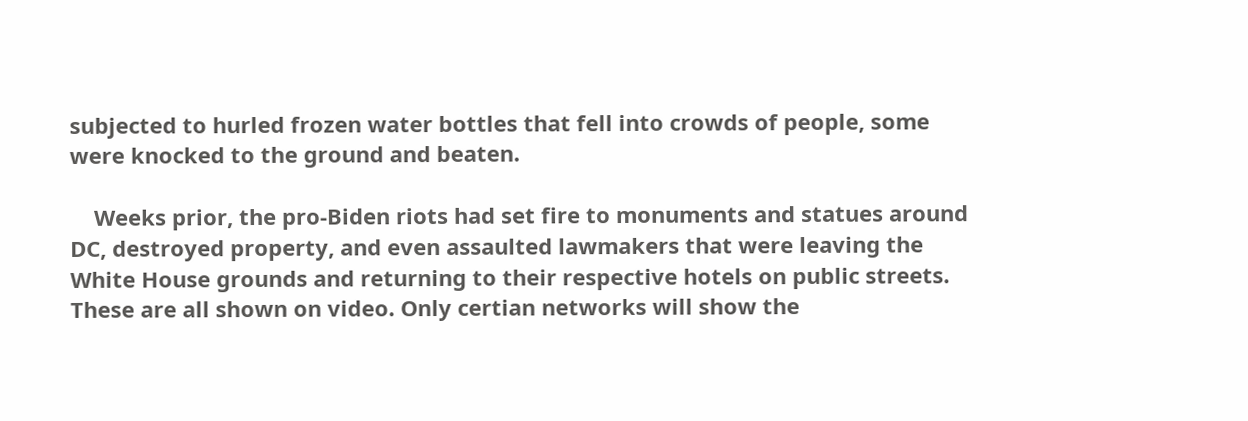subjected to hurled frozen water bottles that fell into crowds of people, some were knocked to the ground and beaten.

    Weeks prior, the pro-Biden riots had set fire to monuments and statues around DC, destroyed property, and even assaulted lawmakers that were leaving the White House grounds and returning to their respective hotels on public streets. These are all shown on video. Only certian networks will show the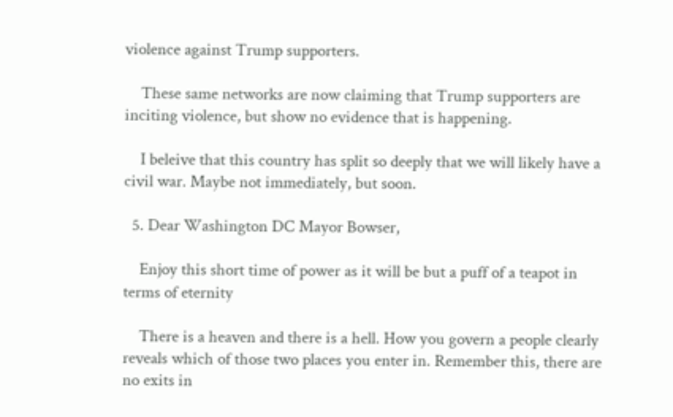violence against Trump supporters.

    These same networks are now claiming that Trump supporters are inciting violence, but show no evidence that is happening.

    I beleive that this country has split so deeply that we will likely have a civil war. Maybe not immediately, but soon.

  5. Dear Washington DC Mayor Bowser,

    Enjoy this short time of power as it will be but a puff of a teapot in terms of eternity

    There is a heaven and there is a hell. How you govern a people clearly reveals which of those two places you enter in. Remember this, there are no exits in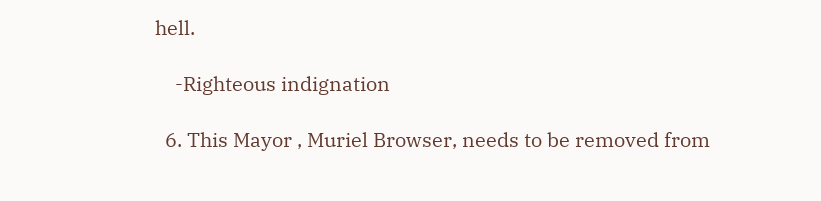hell.

    -Righteous indignation

  6. This Mayor , Muriel Browser, needs to be removed from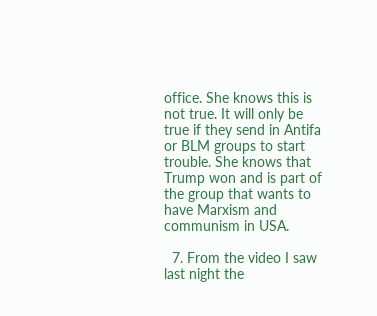office. She knows this is not true. It will only be true if they send in Antifa or BLM groups to start trouble. She knows that Trump won and is part of the group that wants to have Marxism and communism in USA.

  7. From the video I saw last night the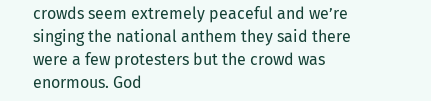crowds seem extremely peaceful and we’re singing the national anthem they said there were a few protesters but the crowd was enormous. God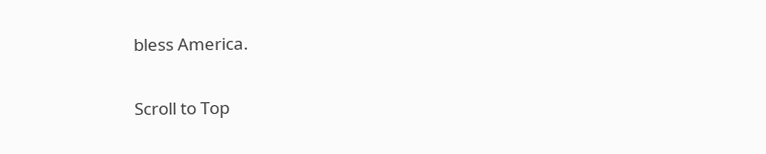bless America.

Scroll to Top